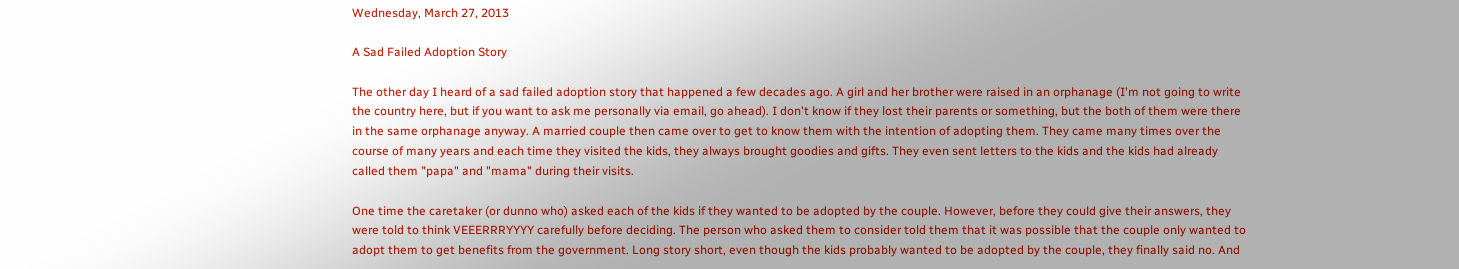Wednesday, March 27, 2013

A Sad Failed Adoption Story

The other day I heard of a sad failed adoption story that happened a few decades ago. A girl and her brother were raised in an orphanage (I'm not going to write the country here, but if you want to ask me personally via email, go ahead). I don't know if they lost their parents or something, but the both of them were there in the same orphanage anyway. A married couple then came over to get to know them with the intention of adopting them. They came many times over the course of many years and each time they visited the kids, they always brought goodies and gifts. They even sent letters to the kids and the kids had already called them "papa" and "mama" during their visits.

One time the caretaker (or dunno who) asked each of the kids if they wanted to be adopted by the couple. However, before they could give their answers, they were told to think VEEERRRYYYY carefully before deciding. The person who asked them to consider told them that it was possible that the couple only wanted to adopt them to get benefits from the government. Long story short, even though the kids probably wanted to be adopted by the couple, they finally said no. And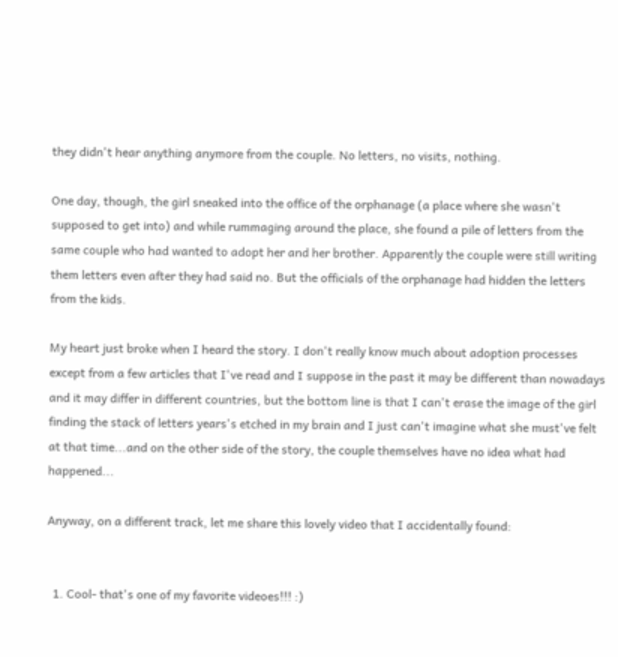they didn't hear anything anymore from the couple. No letters, no visits, nothing.

One day, though, the girl sneaked into the office of the orphanage (a place where she wasn't supposed to get into) and while rummaging around the place, she found a pile of letters from the same couple who had wanted to adopt her and her brother. Apparently the couple were still writing them letters even after they had said no. But the officials of the orphanage had hidden the letters from the kids.

My heart just broke when I heard the story. I don't really know much about adoption processes except from a few articles that I've read and I suppose in the past it may be different than nowadays and it may differ in different countries, but the bottom line is that I can't erase the image of the girl finding the stack of letters years's etched in my brain and I just can't imagine what she must've felt at that time...and on the other side of the story, the couple themselves have no idea what had happened...

Anyway, on a different track, let me share this lovely video that I accidentally found:


  1. Cool- that's one of my favorite videoes!!! :)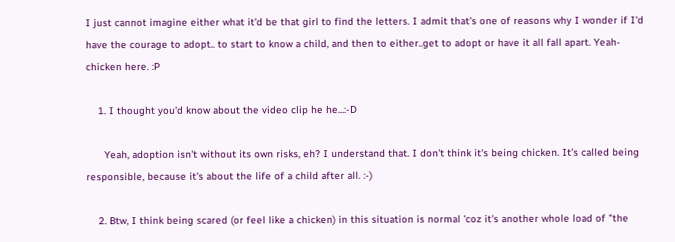I just cannot imagine either what it'd be that girl to find the letters. I admit that's one of reasons why I wonder if I'd have the courage to adopt.. to start to know a child, and then to either..get to adopt or have it all fall apart. Yeah- chicken here. :P

    1. I thought you'd know about the video clip he he...:-D

      Yeah, adoption isn't without its own risks, eh? I understand that. I don't think it's being chicken. It's called being responsible, because it's about the life of a child after all. :-)

    2. Btw, I think being scared (or feel like a chicken) in this situation is normal 'coz it's another whole load of "the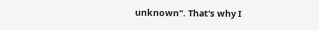unknown". That's why I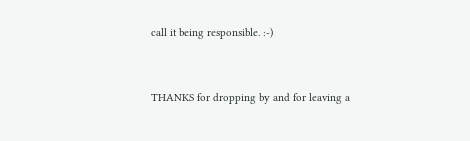call it being responsible. :-)


THANKS for dropping by and for leaving a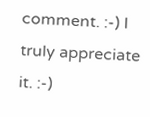comment. :-) I truly appreciate it. :-)